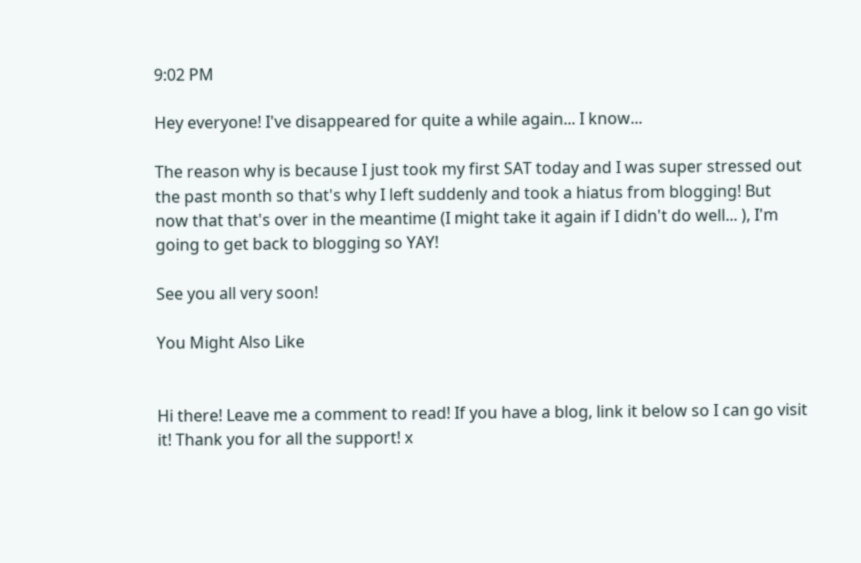9:02 PM

Hey everyone! I've disappeared for quite a while again... I know...

The reason why is because I just took my first SAT today and I was super stressed out the past month so that's why I left suddenly and took a hiatus from blogging! But now that that's over in the meantime (I might take it again if I didn't do well... ), I'm going to get back to blogging so YAY!

See you all very soon!

You Might Also Like


Hi there! Leave me a comment to read! If you have a blog, link it below so I can go visit it! Thank you for all the support! x